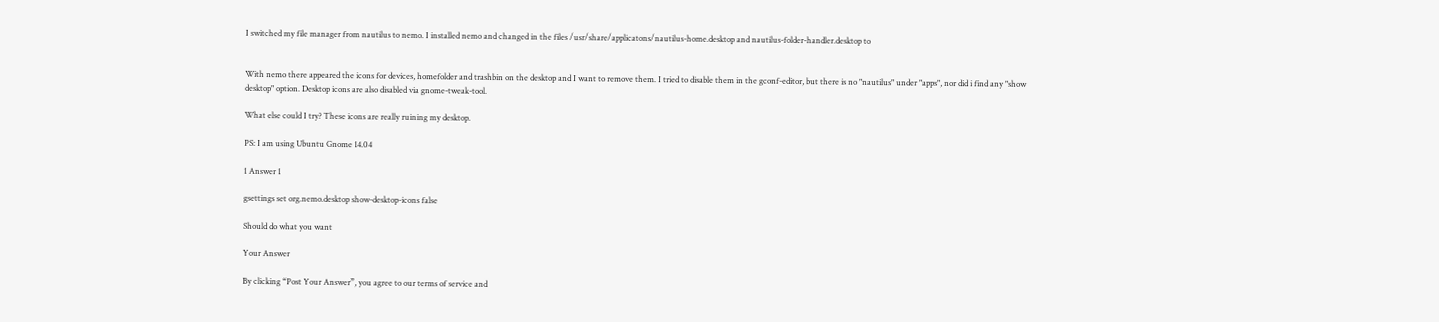I switched my file manager from nautilus to nemo. I installed nemo and changed in the files /usr/share/applicatons/nautilus-home.desktop and nautilus-folder-handler.desktop to


With nemo there appeared the icons for devices, homefolder and trashbin on the desktop and I want to remove them. I tried to disable them in the gconf-editor, but there is no "nautilus" under "apps", nor did i find any "show desktop" option. Desktop icons are also disabled via gnome-tweak-tool.

What else could I try? These icons are really ruining my desktop.

PS: I am using Ubuntu Gnome 14.04

1 Answer 1

gsettings set org.nemo.desktop show-desktop-icons false

Should do what you want

Your Answer

By clicking “Post Your Answer”, you agree to our terms of service and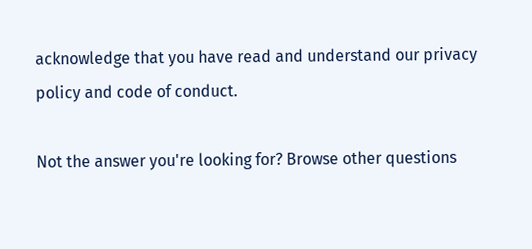acknowledge that you have read and understand our privacy policy and code of conduct.

Not the answer you're looking for? Browse other questions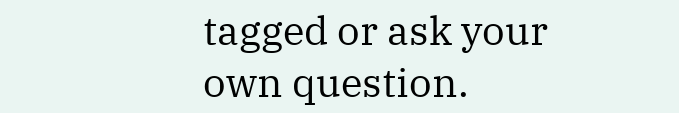tagged or ask your own question.